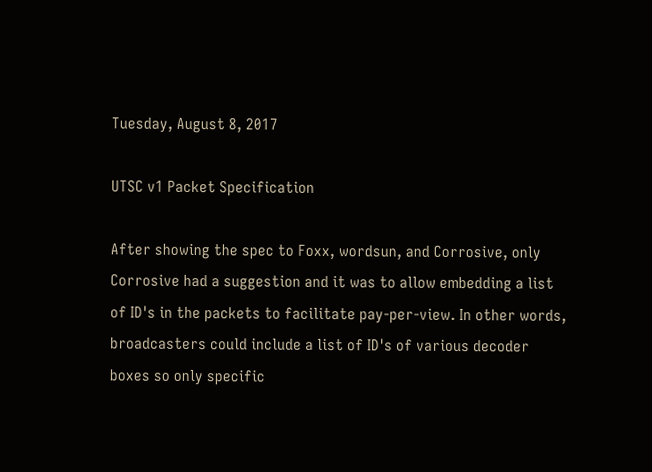Tuesday, August 8, 2017

UTSC v1 Packet Specification

After showing the spec to Foxx, wordsun, and Corrosive, only Corrosive had a suggestion and it was to allow embedding a list of ID's in the packets to facilitate pay-per-view. In other words, broadcasters could include a list of ID's of various decoder boxes so only specific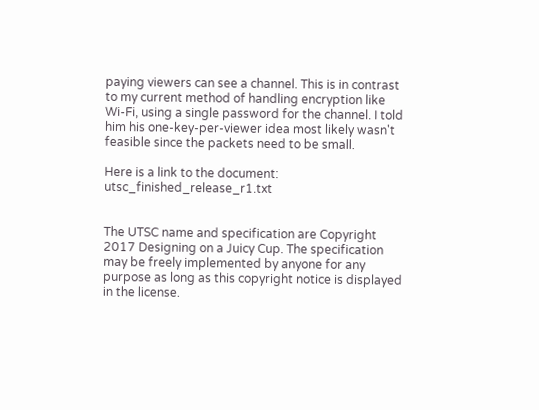paying viewers can see a channel. This is in contrast to my current method of handling encryption like Wi-Fi, using a single password for the channel. I told him his one-key-per-viewer idea most likely wasn't feasible since the packets need to be small.

Here is a link to the document: utsc_finished_release_r1.txt


The UTSC name and specification are Copyright 2017 Designing on a Juicy Cup. The specification may be freely implemented by anyone for any purpose as long as this copyright notice is displayed in the license.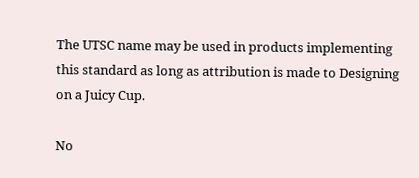The UTSC name may be used in products implementing this standard as long as attribution is made to Designing on a Juicy Cup.

No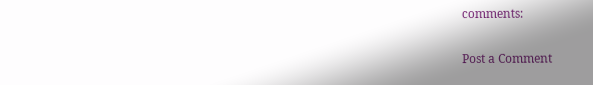comments:

Post a Comment